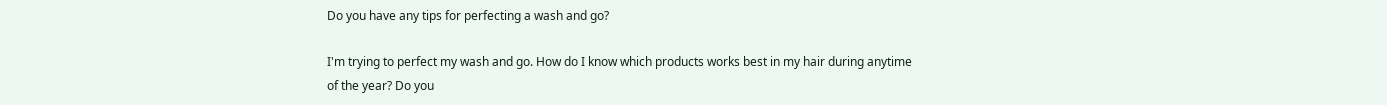Do you have any tips for perfecting a wash and go?

I'm trying to perfect my wash and go. How do I know which products works best in my hair during anytime of the year? Do you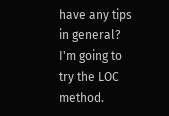have any tips in general? I'm going to try the LOC method.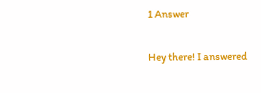1 Answer

Hey there! I answered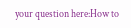your question here:How to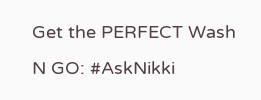Get the PERFECT Wash N GO: #AskNikki